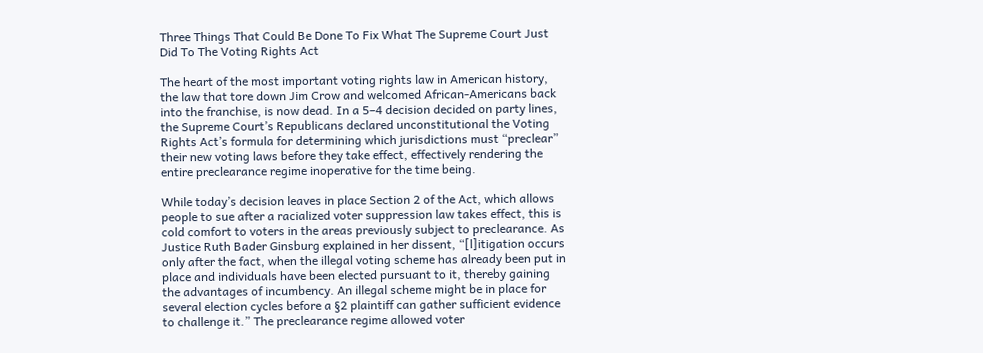Three Things That Could Be Done To Fix What The Supreme Court Just Did To The Voting Rights Act

The heart of the most important voting rights law in American history, the law that tore down Jim Crow and welcomed African-Americans back into the franchise, is now dead. In a 5–4 decision decided on party lines, the Supreme Court’s Republicans declared unconstitutional the Voting Rights Act’s formula for determining which jurisdictions must “preclear” their new voting laws before they take effect, effectively rendering the entire preclearance regime inoperative for the time being.

While today’s decision leaves in place Section 2 of the Act, which allows people to sue after a racialized voter suppression law takes effect, this is cold comfort to voters in the areas previously subject to preclearance. As Justice Ruth Bader Ginsburg explained in her dissent, “[l]itigation occurs only after the fact, when the illegal voting scheme has already been put in place and individuals have been elected pursuant to it, thereby gaining the advantages of incumbency. An illegal scheme might be in place for several election cycles before a §2 plaintiff can gather sufficient evidence to challenge it.” The preclearance regime allowed voter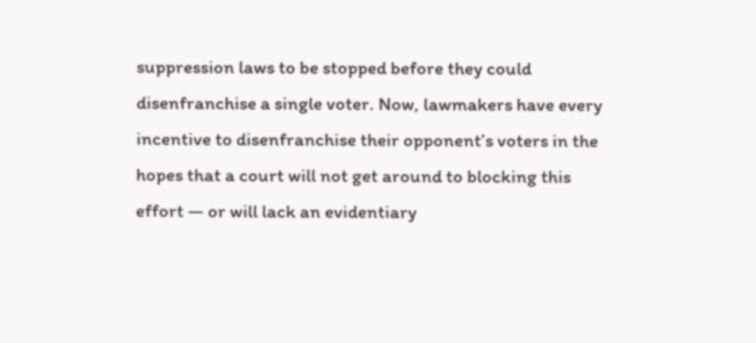suppression laws to be stopped before they could disenfranchise a single voter. Now, lawmakers have every incentive to disenfranchise their opponent’s voters in the hopes that a court will not get around to blocking this effort — or will lack an evidentiary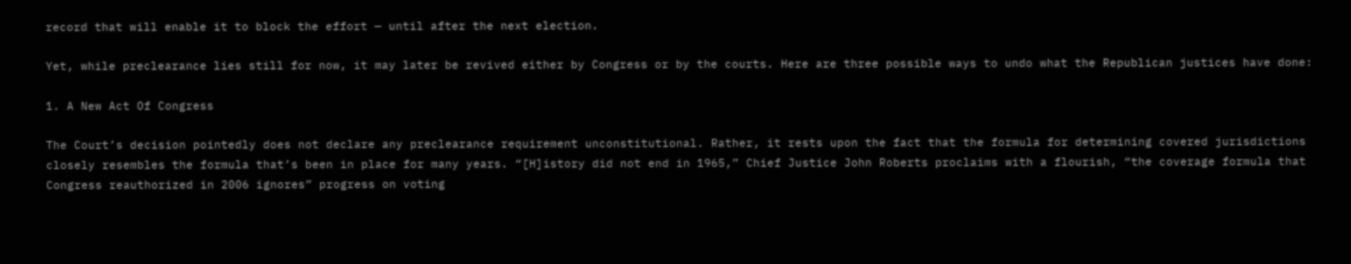record that will enable it to block the effort — until after the next election.

Yet, while preclearance lies still for now, it may later be revived either by Congress or by the courts. Here are three possible ways to undo what the Republican justices have done:

1. A New Act Of Congress

The Court’s decision pointedly does not declare any preclearance requirement unconstitutional. Rather, it rests upon the fact that the formula for determining covered jurisdictions closely resembles the formula that’s been in place for many years. “[H]istory did not end in 1965,” Chief Justice John Roberts proclaims with a flourish, “the coverage formula that Congress reauthorized in 2006 ignores” progress on voting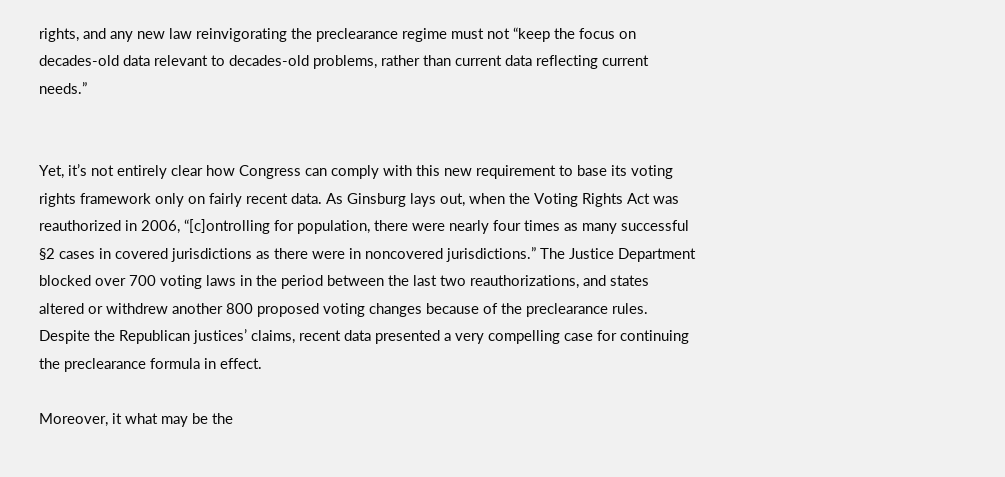rights, and any new law reinvigorating the preclearance regime must not “keep the focus on decades-old data relevant to decades-old problems, rather than current data reflecting current needs.”


Yet, it’s not entirely clear how Congress can comply with this new requirement to base its voting rights framework only on fairly recent data. As Ginsburg lays out, when the Voting Rights Act was reauthorized in 2006, “[c]ontrolling for population, there were nearly four times as many successful §2 cases in covered jurisdictions as there were in noncovered jurisdictions.” The Justice Department blocked over 700 voting laws in the period between the last two reauthorizations, and states altered or withdrew another 800 proposed voting changes because of the preclearance rules. Despite the Republican justices’ claims, recent data presented a very compelling case for continuing the preclearance formula in effect.

Moreover, it what may be the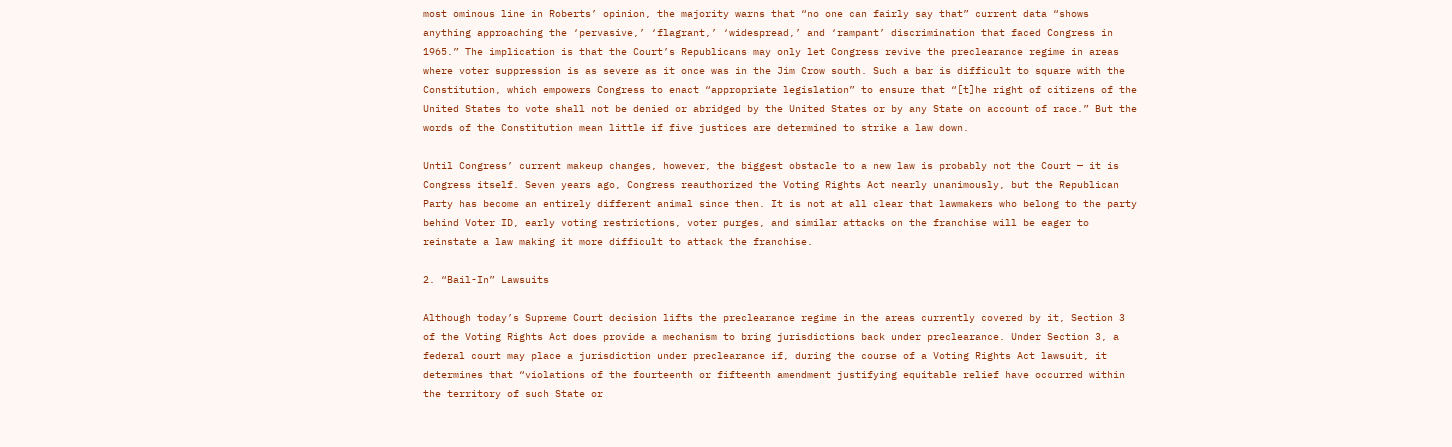most ominous line in Roberts’ opinion, the majority warns that “no one can fairly say that” current data “shows anything approaching the ‘pervasive,’ ‘flagrant,’ ‘widespread,’ and ‘rampant’ discrimination that faced Congress in 1965.” The implication is that the Court’s Republicans may only let Congress revive the preclearance regime in areas where voter suppression is as severe as it once was in the Jim Crow south. Such a bar is difficult to square with the Constitution, which empowers Congress to enact “appropriate legislation” to ensure that “[t]he right of citizens of the United States to vote shall not be denied or abridged by the United States or by any State on account of race.” But the words of the Constitution mean little if five justices are determined to strike a law down.

Until Congress’ current makeup changes, however, the biggest obstacle to a new law is probably not the Court — it is Congress itself. Seven years ago, Congress reauthorized the Voting Rights Act nearly unanimously, but the Republican Party has become an entirely different animal since then. It is not at all clear that lawmakers who belong to the party behind Voter ID, early voting restrictions, voter purges, and similar attacks on the franchise will be eager to reinstate a law making it more difficult to attack the franchise.

2. “Bail-In” Lawsuits

Although today’s Supreme Court decision lifts the preclearance regime in the areas currently covered by it, Section 3 of the Voting Rights Act does provide a mechanism to bring jurisdictions back under preclearance. Under Section 3, a federal court may place a jurisdiction under preclearance if, during the course of a Voting Rights Act lawsuit, it determines that “violations of the fourteenth or fifteenth amendment justifying equitable relief have occurred within the territory of such State or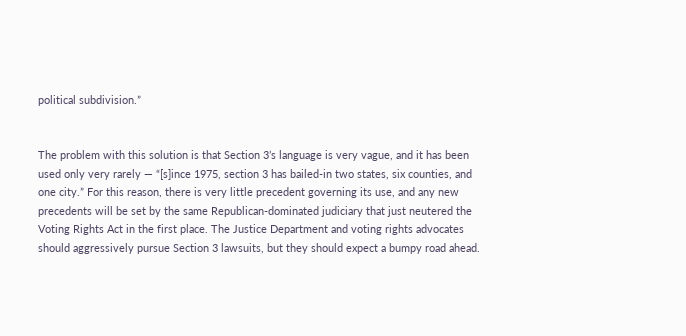political subdivision.”


The problem with this solution is that Section 3’s language is very vague, and it has been used only very rarely — “[s]ince 1975, section 3 has bailed-in two states, six counties, and one city.” For this reason, there is very little precedent governing its use, and any new precedents will be set by the same Republican-dominated judiciary that just neutered the Voting Rights Act in the first place. The Justice Department and voting rights advocates should aggressively pursue Section 3 lawsuits, but they should expect a bumpy road ahead.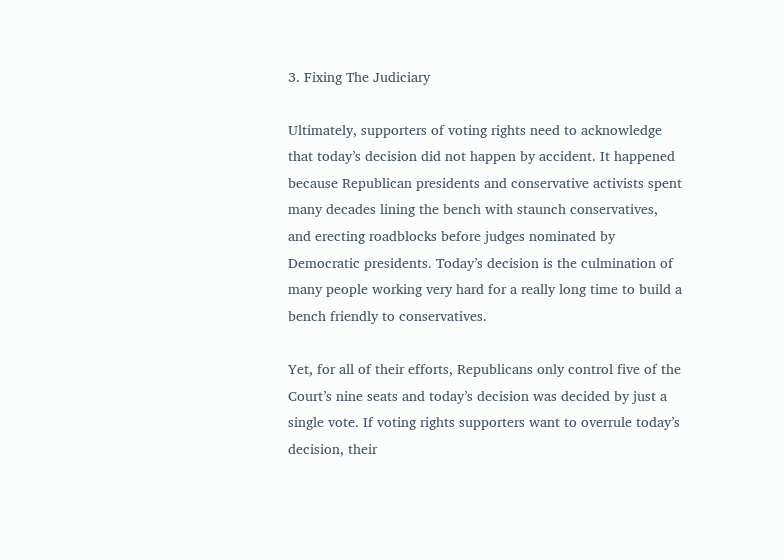3. Fixing The Judiciary

Ultimately, supporters of voting rights need to acknowledge that today’s decision did not happen by accident. It happened because Republican presidents and conservative activists spent many decades lining the bench with staunch conservatives, and erecting roadblocks before judges nominated by Democratic presidents. Today’s decision is the culmination of many people working very hard for a really long time to build a bench friendly to conservatives.

Yet, for all of their efforts, Republicans only control five of the Court’s nine seats and today’s decision was decided by just a single vote. If voting rights supporters want to overrule today’s decision, their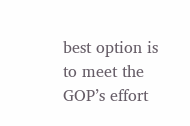best option is to meet the GOP’s effort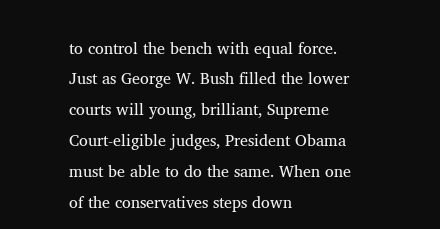to control the bench with equal force. Just as George W. Bush filled the lower courts will young, brilliant, Supreme Court-eligible judges, President Obama must be able to do the same. When one of the conservatives steps down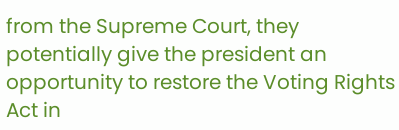from the Supreme Court, they potentially give the president an opportunity to restore the Voting Rights Act in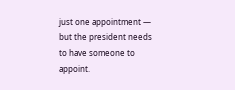just one appointment — but the president needs to have someone to appoint.